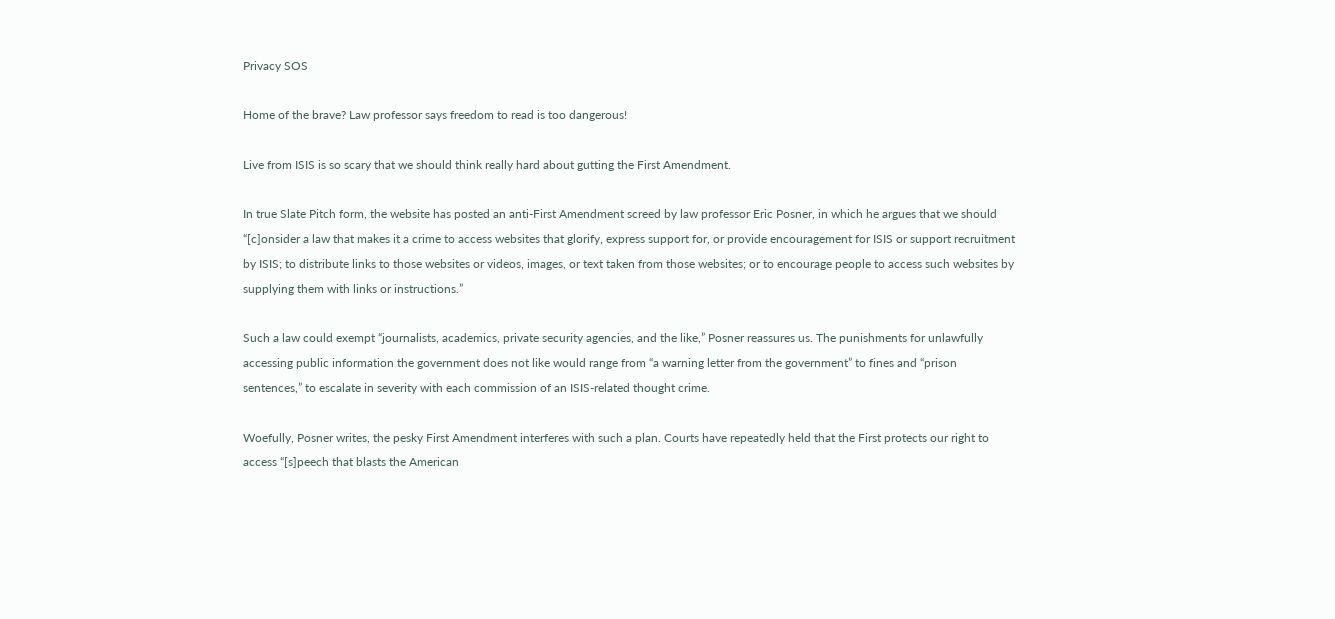Privacy SOS

Home of the brave? Law professor says freedom to read is too dangerous!

Live from ISIS is so scary that we should think really hard about gutting the First Amendment.

In true Slate Pitch form, the website has posted an anti-First Amendment screed by law professor Eric Posner, in which he argues that we should “[c]onsider a law that makes it a crime to access websites that glorify, express support for, or provide encouragement for ISIS or support recruitment by ISIS; to distribute links to those websites or videos, images, or text taken from those websites; or to encourage people to access such websites by supplying them with links or instructions.”

Such a law could exempt “journalists, academics, private security agencies, and the like,” Posner reassures us. The punishments for unlawfully accessing public information the government does not like would range from “a warning letter from the government” to fines and “prison sentences,” to escalate in severity with each commission of an ISIS-related thought crime.

Woefully, Posner writes, the pesky First Amendment interferes with such a plan. Courts have repeatedly held that the First protects our right to access “[s]peech that blasts the American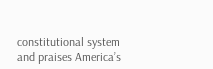constitutional system and praises America’s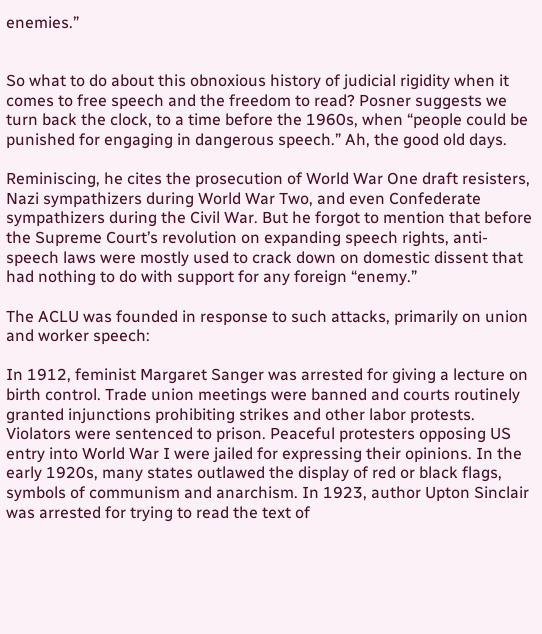enemies.”


So what to do about this obnoxious history of judicial rigidity when it comes to free speech and the freedom to read? Posner suggests we turn back the clock, to a time before the 1960s, when “people could be punished for engaging in dangerous speech.” Ah, the good old days.

Reminiscing, he cites the prosecution of World War One draft resisters, Nazi sympathizers during World War Two, and even Confederate sympathizers during the Civil War. But he forgot to mention that before the Supreme Court’s revolution on expanding speech rights, anti-speech laws were mostly used to crack down on domestic dissent that had nothing to do with support for any foreign “enemy.”

The ACLU was founded in response to such attacks, primarily on union and worker speech:

In 1912, feminist Margaret Sanger was arrested for giving a lecture on birth control. Trade union meetings were banned and courts routinely granted injunctions prohibiting strikes and other labor protests. Violators were sentenced to prison. Peaceful protesters opposing US entry into World War I were jailed for expressing their opinions. In the early 1920s, many states outlawed the display of red or black flags, symbols of communism and anarchism. In 1923, author Upton Sinclair was arrested for trying to read the text of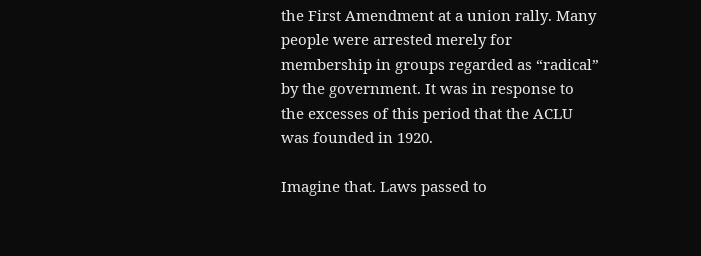the First Amendment at a union rally. Many people were arrested merely for membership in groups regarded as “radical” by the government. It was in response to the excesses of this period that the ACLU was founded in 1920.

Imagine that. Laws passed to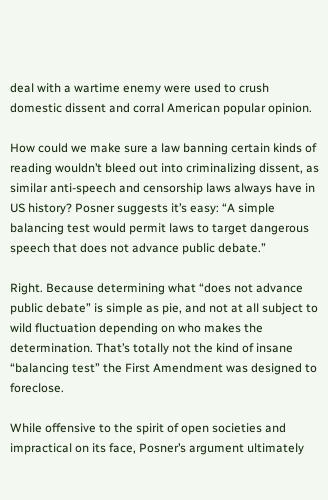deal with a wartime enemy were used to crush domestic dissent and corral American popular opinion.

How could we make sure a law banning certain kinds of reading wouldn’t bleed out into criminalizing dissent, as similar anti-speech and censorship laws always have in US history? Posner suggests it’s easy: “A simple balancing test would permit laws to target dangerous speech that does not advance public debate.”

Right. Because determining what “does not advance public debate” is simple as pie, and not at all subject to wild fluctuation depending on who makes the determination. That’s totally not the kind of insane “balancing test” the First Amendment was designed to foreclose.

While offensive to the spirit of open societies and impractical on its face, Posner’s argument ultimately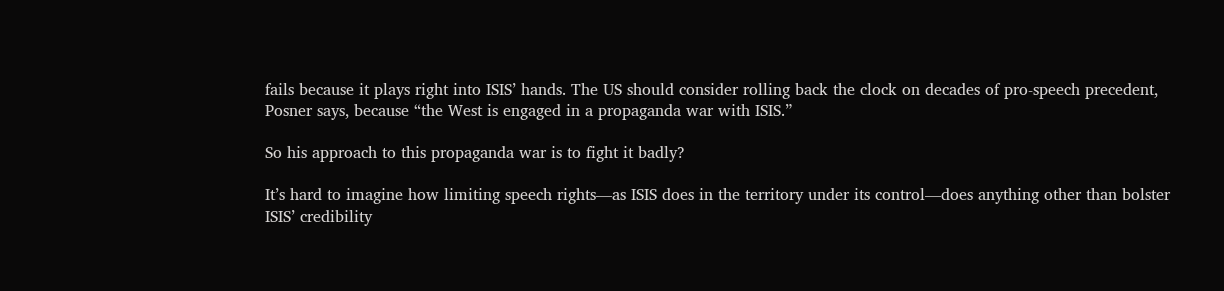fails because it plays right into ISIS’ hands. The US should consider rolling back the clock on decades of pro-speech precedent, Posner says, because “the West is engaged in a propaganda war with ISIS.”

So his approach to this propaganda war is to fight it badly?

It’s hard to imagine how limiting speech rights—as ISIS does in the territory under its control—does anything other than bolster ISIS’ credibility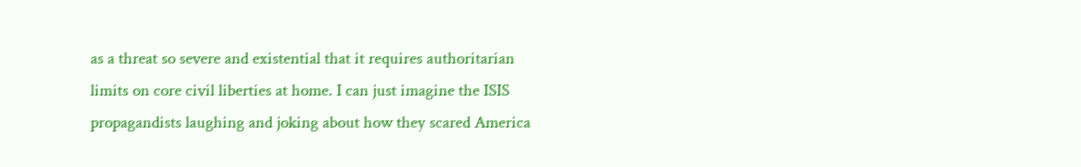as a threat so severe and existential that it requires authoritarian limits on core civil liberties at home. I can just imagine the ISIS propagandists laughing and joking about how they scared America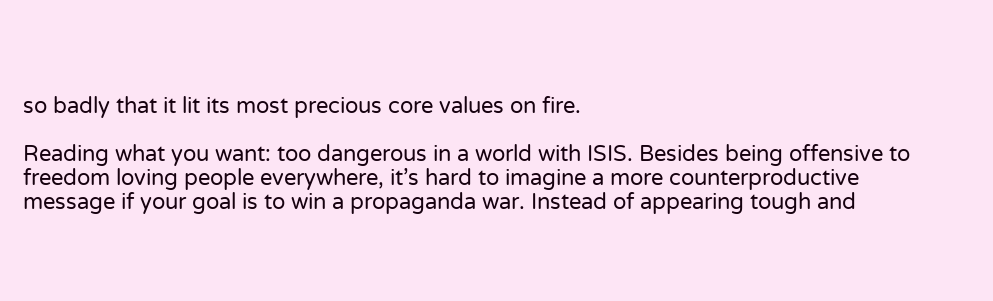so badly that it lit its most precious core values on fire.

Reading what you want: too dangerous in a world with ISIS. Besides being offensive to freedom loving people everywhere, it’s hard to imagine a more counterproductive message if your goal is to win a propaganda war. Instead of appearing tough and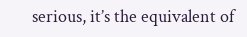serious, it’s the equivalent of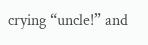crying “uncle!” and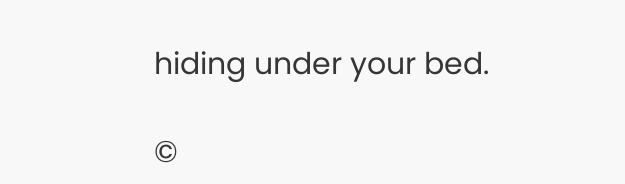hiding under your bed.

©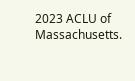2023 ACLU of Massachusetts.